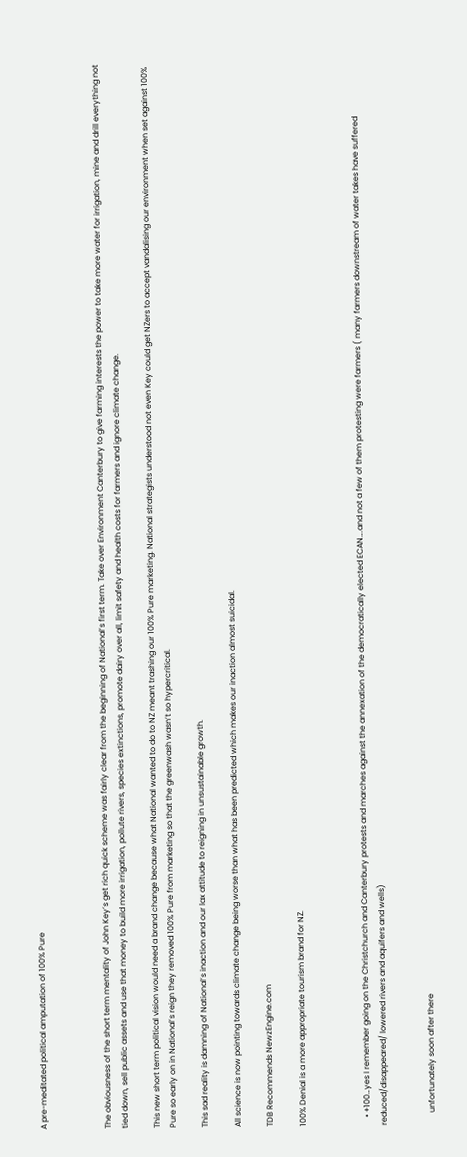A pre-meditated political amputation of 100% Pure



The obviousness of the short term mentality of John Key’s get rich quick scheme was fairly clear from the beginning of National’s first term. Take over Environment Canterbury to give farming interests the power to take more water for irrigation, mine and drill everything not tied down, sell public assets and use that money to build more irrigation, pollute rivers, species extinctions, promote dairy over all, limit safety and health costs for farmers and ignore climate change.

This new short term political vision would need a brand change because what National wanted to do to NZ meant trashing our 100% Pure marketing. National strategists understood not even Key could get NZers to accept vandalising our environment when set against 100% Pure so early on in National’s reign they removed 100% Pure from marketing so that the greenwash wasn’t so hypercritical.

This sad reality is damning of National’s inaction and our lax attitude to reigning in unsustainable growth.

All science is now pointing towards climate change being worse than what has been predicted which makes our inaction almost suicidal.

TDB Recommends NewzEngine.com

100% Denial is a more appropriate tourism brand for NZ.



    • +100…yes I remember going on the Christchurch and Canterbury protests and marches against the annexation of the democratically elected ECAN….and not a few of them protesting were farmers ( many farmers downstream of water takes have suffered reduced/disappeared/ lowered rivers and aquifers and wells)


      unfortunately soon after there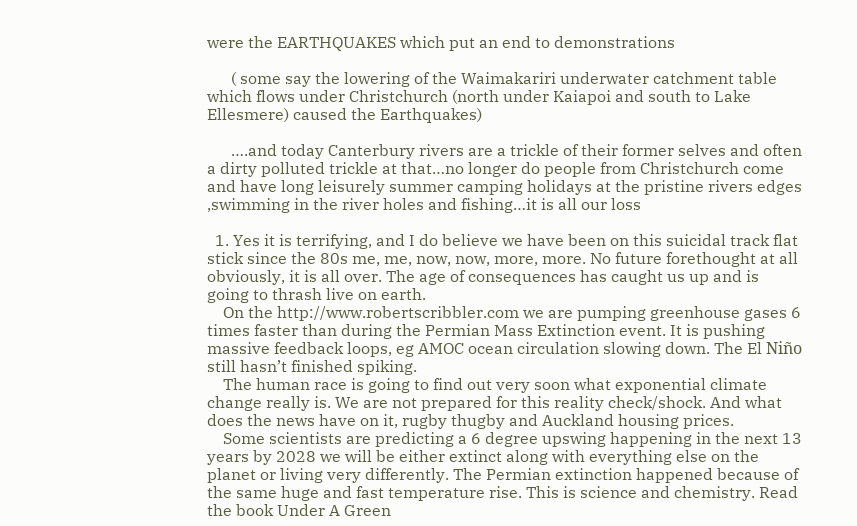were the EARTHQUAKES which put an end to demonstrations

      ( some say the lowering of the Waimakariri underwater catchment table which flows under Christchurch (north under Kaiapoi and south to Lake Ellesmere) caused the Earthquakes)

      ….and today Canterbury rivers are a trickle of their former selves and often a dirty polluted trickle at that…no longer do people from Christchurch come and have long leisurely summer camping holidays at the pristine rivers edges ,swimming in the river holes and fishing…it is all our loss

  1. Yes it is terrifying, and I do believe we have been on this suicidal track flat stick since the 80s me, me, now, now, more, more. No future forethought at all obviously, it is all over. The age of consequences has caught us up and is going to thrash live on earth.
    On the http://www.robertscribbler.com we are pumping greenhouse gases 6 times faster than during the Permian Mass Extinction event. It is pushing massive feedback loops, eg AMOC ocean circulation slowing down. The El Niño still hasn’t finished spiking.
    The human race is going to find out very soon what exponential climate change really is. We are not prepared for this reality check/shock. And what does the news have on it, rugby thugby and Auckland housing prices.
    Some scientists are predicting a 6 degree upswing happening in the next 13 years by 2028 we will be either extinct along with everything else on the planet or living very differently. The Permian extinction happened because of the same huge and fast temperature rise. This is science and chemistry. Read the book Under A Green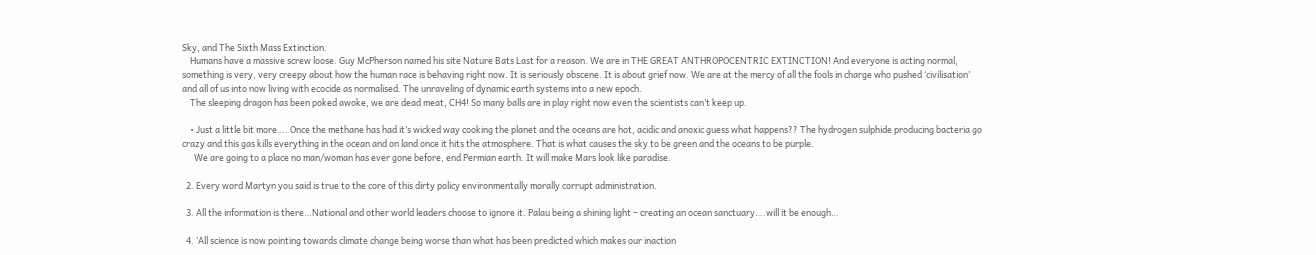Sky, and The Sixth Mass Extinction.
    Humans have a massive screw loose. Guy McPherson named his site Nature Bats Last for a reason. We are in THE GREAT ANTHROPOCENTRIC EXTINCTION! And everyone is acting normal, something is very, very creepy about how the human race is behaving right now. It is seriously obscene. It is about grief now. We are at the mercy of all the fools in charge who pushed ‘civilisation’ and all of us into now living with ecocide as normalised. The unraveling of dynamic earth systems into a new epoch.
    The sleeping dragon has been poked awoke, we are dead meat, CH4! So many balls are in play right now even the scientists can’t keep up.

    • Just a little bit more…. Once the methane has had it’s wicked way cooking the planet and the oceans are hot, acidic and anoxic guess what happens?? The hydrogen sulphide producing bacteria go crazy and this gas kills everything in the ocean and on land once it hits the atmosphere. That is what causes the sky to be green and the oceans to be purple.
      We are going to a place no man/woman has ever gone before, end Permian earth. It will make Mars look like paradise.

  2. Every word Martyn you said is true to the core of this dirty policy environmentally morally corrupt administration.

  3. All the information is there…National and other world leaders choose to ignore it. Palau being a shining light – creating an ocean sanctuary….will it be enough…

  4. ‘All science is now pointing towards climate change being worse than what has been predicted which makes our inaction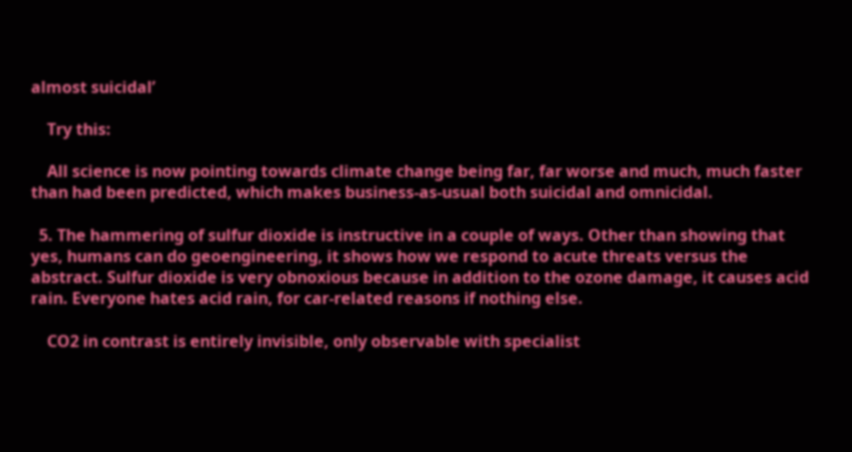almost suicidal’

    Try this:

    All science is now pointing towards climate change being far, far worse and much, much faster than had been predicted, which makes business-as-usual both suicidal and omnicidal.

  5. The hammering of sulfur dioxide is instructive in a couple of ways. Other than showing that yes, humans can do geoengineering, it shows how we respond to acute threats versus the abstract. Sulfur dioxide is very obnoxious because in addition to the ozone damage, it causes acid rain. Everyone hates acid rain, for car-related reasons if nothing else.

    CO2 in contrast is entirely invisible, only observable with specialist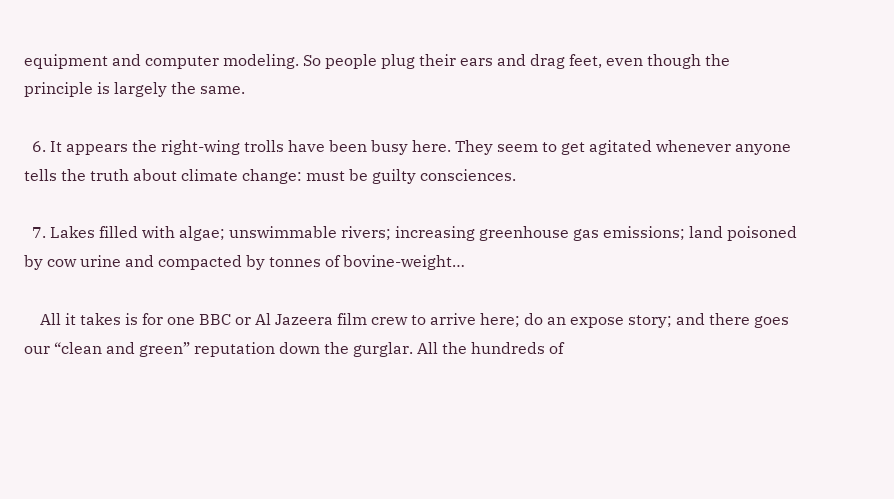equipment and computer modeling. So people plug their ears and drag feet, even though the principle is largely the same.

  6. It appears the right-wing trolls have been busy here. They seem to get agitated whenever anyone tells the truth about climate change: must be guilty consciences.

  7. Lakes filled with algae; unswimmable rivers; increasing greenhouse gas emissions; land poisoned by cow urine and compacted by tonnes of bovine-weight…

    All it takes is for one BBC or Al Jazeera film crew to arrive here; do an expose story; and there goes our “clean and green” reputation down the gurglar. All the hundreds of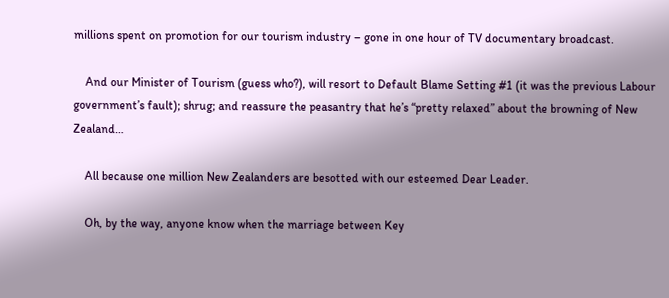millions spent on promotion for our tourism industry – gone in one hour of TV documentary broadcast.

    And our Minister of Tourism (guess who?), will resort to Default Blame Setting #1 (it was the previous Labour government’s fault); shrug; and reassure the peasantry that he’s “pretty relaxed” about the browning of New Zealand…

    All because one million New Zealanders are besotted with our esteemed Dear Leader.

    Oh, by the way, anyone know when the marriage between Key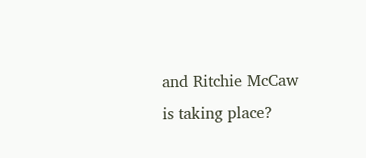and Ritchie McCaw is taking place?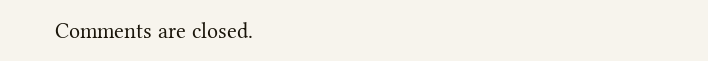Comments are closed.